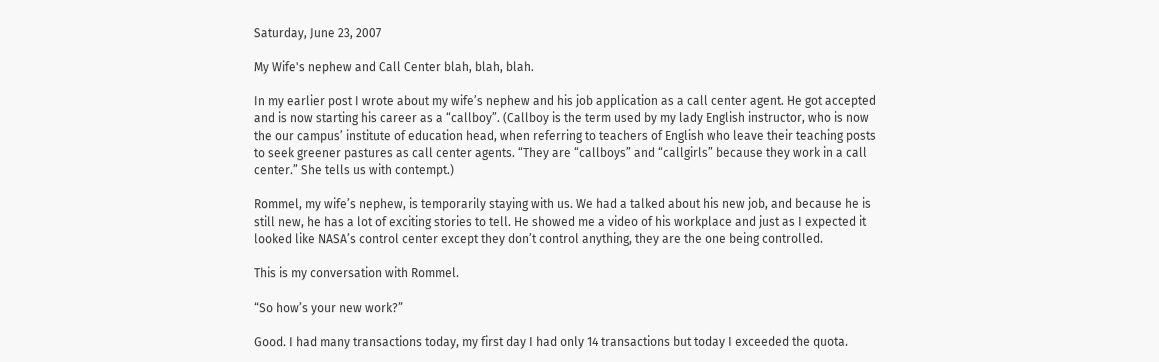Saturday, June 23, 2007

My Wife's nephew and Call Center blah, blah, blah.

In my earlier post I wrote about my wife’s nephew and his job application as a call center agent. He got accepted and is now starting his career as a “callboy”. (Callboy is the term used by my lady English instructor, who is now the our campus’ institute of education head, when referring to teachers of English who leave their teaching posts to seek greener pastures as call center agents. “They are “callboys” and “callgirls” because they work in a call center.” She tells us with contempt.)

Rommel, my wife’s nephew, is temporarily staying with us. We had a talked about his new job, and because he is still new, he has a lot of exciting stories to tell. He showed me a video of his workplace and just as I expected it looked like NASA’s control center except they don’t control anything, they are the one being controlled.

This is my conversation with Rommel.

“So how’s your new work?”

Good. I had many transactions today, my first day I had only 14 transactions but today I exceeded the quota.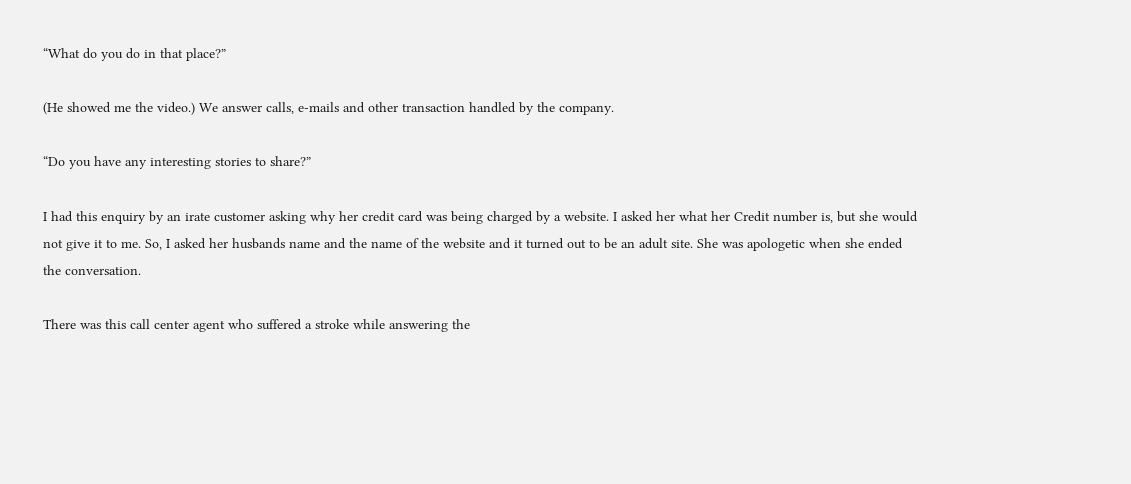“What do you do in that place?”

(He showed me the video.) We answer calls, e-mails and other transaction handled by the company.

“Do you have any interesting stories to share?”

I had this enquiry by an irate customer asking why her credit card was being charged by a website. I asked her what her Credit number is, but she would not give it to me. So, I asked her husbands name and the name of the website and it turned out to be an adult site. She was apologetic when she ended the conversation.

There was this call center agent who suffered a stroke while answering the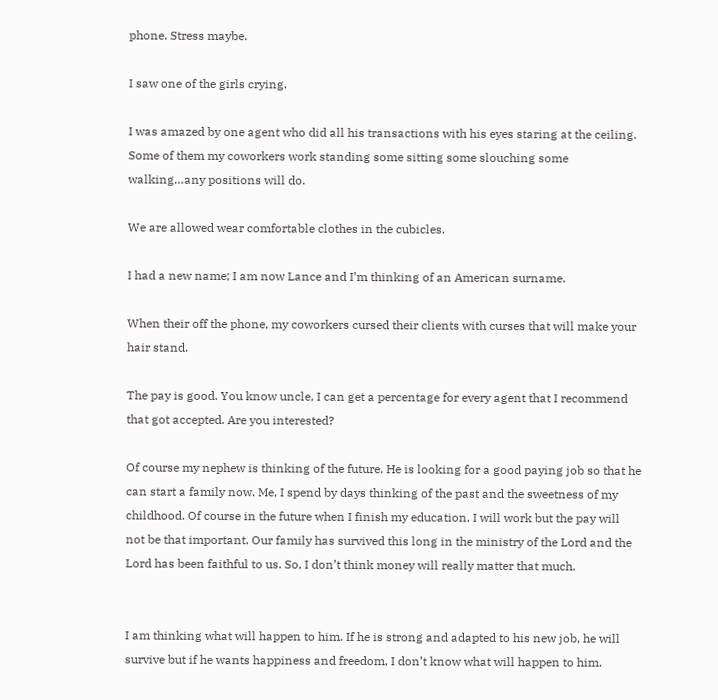phone. Stress maybe.

I saw one of the girls crying.

I was amazed by one agent who did all his transactions with his eyes staring at the ceiling.
Some of them my coworkers work standing some sitting some slouching some walking…any positions will do.

We are allowed wear comfortable clothes in the cubicles.

I had a new name; I am now Lance and I’m thinking of an American surname.

When their off the phone, my coworkers cursed their clients with curses that will make your hair stand.

The pay is good. You know uncle, I can get a percentage for every agent that I recommend that got accepted. Are you interested?

Of course my nephew is thinking of the future. He is looking for a good paying job so that he can start a family now. Me, I spend by days thinking of the past and the sweetness of my childhood. Of course in the future when I finish my education, I will work but the pay will not be that important. Our family has survived this long in the ministry of the Lord and the Lord has been faithful to us. So, I don’t think money will really matter that much.


I am thinking what will happen to him. If he is strong and adapted to his new job, he will survive but if he wants happiness and freedom, I don’t know what will happen to him.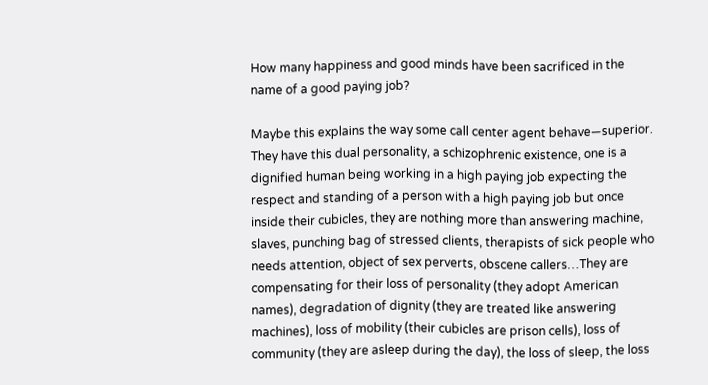How many happiness and good minds have been sacrificed in the name of a good paying job?

Maybe this explains the way some call center agent behave—superior. They have this dual personality, a schizophrenic existence, one is a dignified human being working in a high paying job expecting the respect and standing of a person with a high paying job but once inside their cubicles, they are nothing more than answering machine, slaves, punching bag of stressed clients, therapists of sick people who needs attention, object of sex perverts, obscene callers…They are compensating for their loss of personality (they adopt American names), degradation of dignity (they are treated like answering machines), loss of mobility (their cubicles are prison cells), loss of community (they are asleep during the day), the loss of sleep, the loss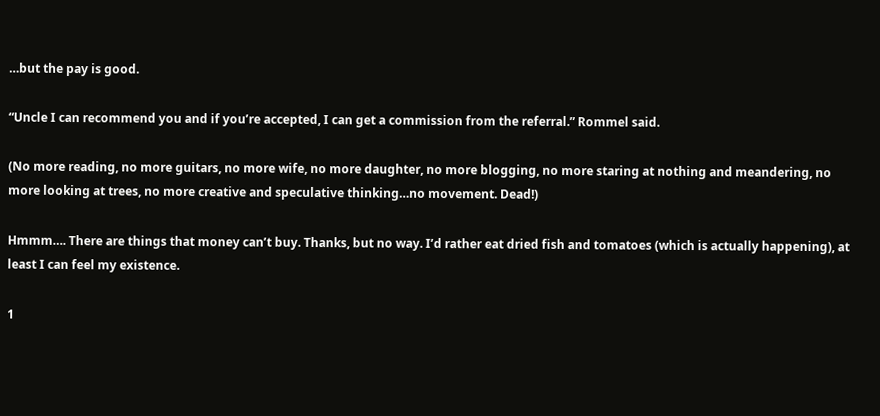…but the pay is good.

“Uncle I can recommend you and if you’re accepted, I can get a commission from the referral.” Rommel said.

(No more reading, no more guitars, no more wife, no more daughter, no more blogging, no more staring at nothing and meandering, no more looking at trees, no more creative and speculative thinking…no movement. Dead!)

Hmmm…. There are things that money can’t buy. Thanks, but no way. I’d rather eat dried fish and tomatoes (which is actually happening), at least I can feel my existence.

1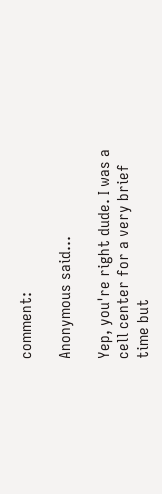comment:

Anonymous said...

Yep, you're right dude. I was a cell center for a very brief time but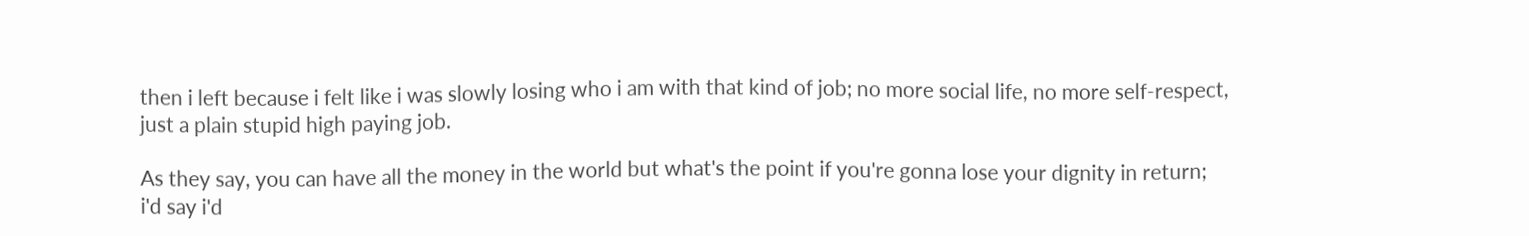then i left because i felt like i was slowly losing who i am with that kind of job; no more social life, no more self-respect, just a plain stupid high paying job.

As they say, you can have all the money in the world but what's the point if you're gonna lose your dignity in return; i'd say i'd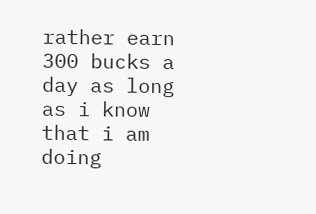rather earn 300 bucks a day as long as i know that i am doing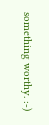something worthy. :-)